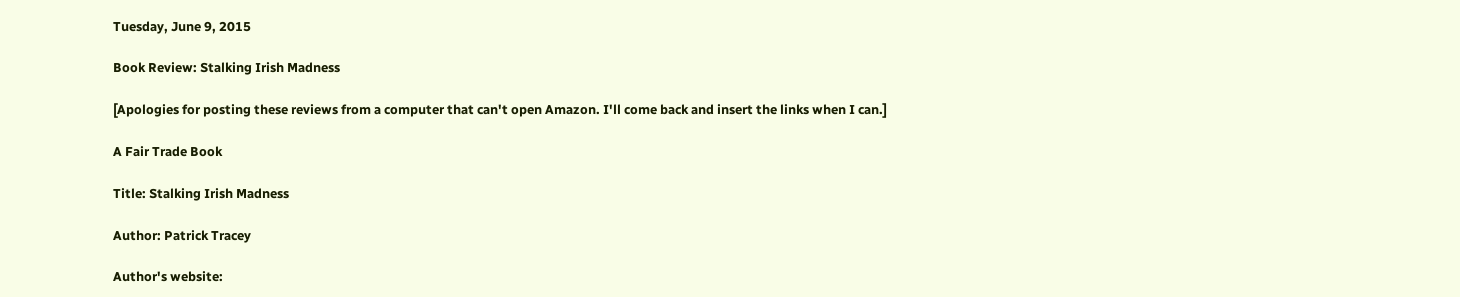Tuesday, June 9, 2015

Book Review: Stalking Irish Madness

[Apologies for posting these reviews from a computer that can't open Amazon. I'll come back and insert the links when I can.]

A Fair Trade Book

Title: Stalking Irish Madness

Author: Patrick Tracey

Author's website: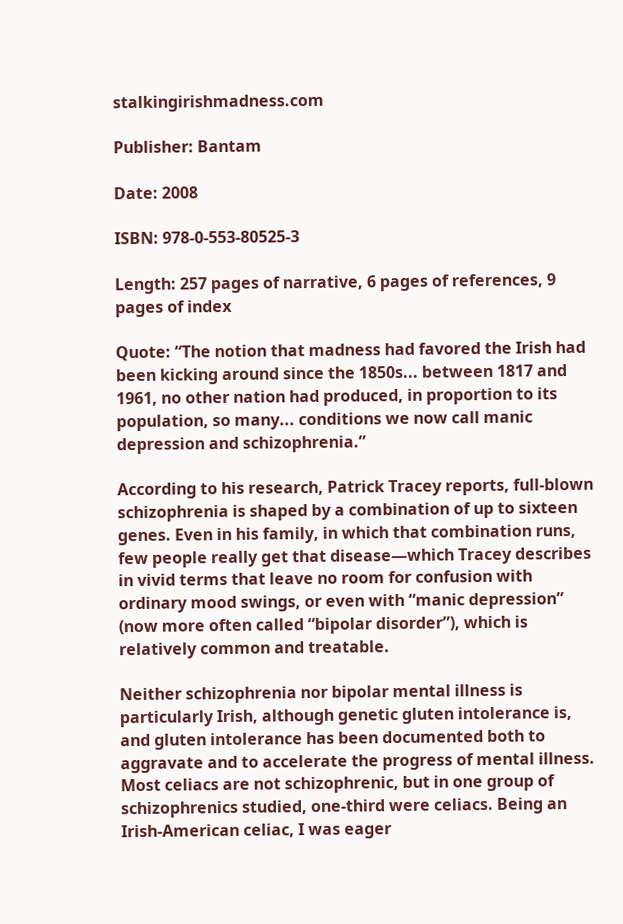stalkingirishmadness.com

Publisher: Bantam

Date: 2008

ISBN: 978-0-553-80525-3

Length: 257 pages of narrative, 6 pages of references, 9 pages of index

Quote: “The notion that madness had favored the Irish had been kicking around since the 1850s... between 1817 and 1961, no other nation had produced, in proportion to its population, so many... conditions we now call manic depression and schizophrenia.”

According to his research, Patrick Tracey reports, full-blown schizophrenia is shaped by a combination of up to sixteen genes. Even in his family, in which that combination runs, few people really get that disease—which Tracey describes in vivid terms that leave no room for confusion with ordinary mood swings, or even with “manic depression” (now more often called “bipolar disorder”), which is relatively common and treatable.

Neither schizophrenia nor bipolar mental illness is particularly Irish, although genetic gluten intolerance is, and gluten intolerance has been documented both to aggravate and to accelerate the progress of mental illness. Most celiacs are not schizophrenic, but in one group of schizophrenics studied, one-third were celiacs. Being an Irish-American celiac, I was eager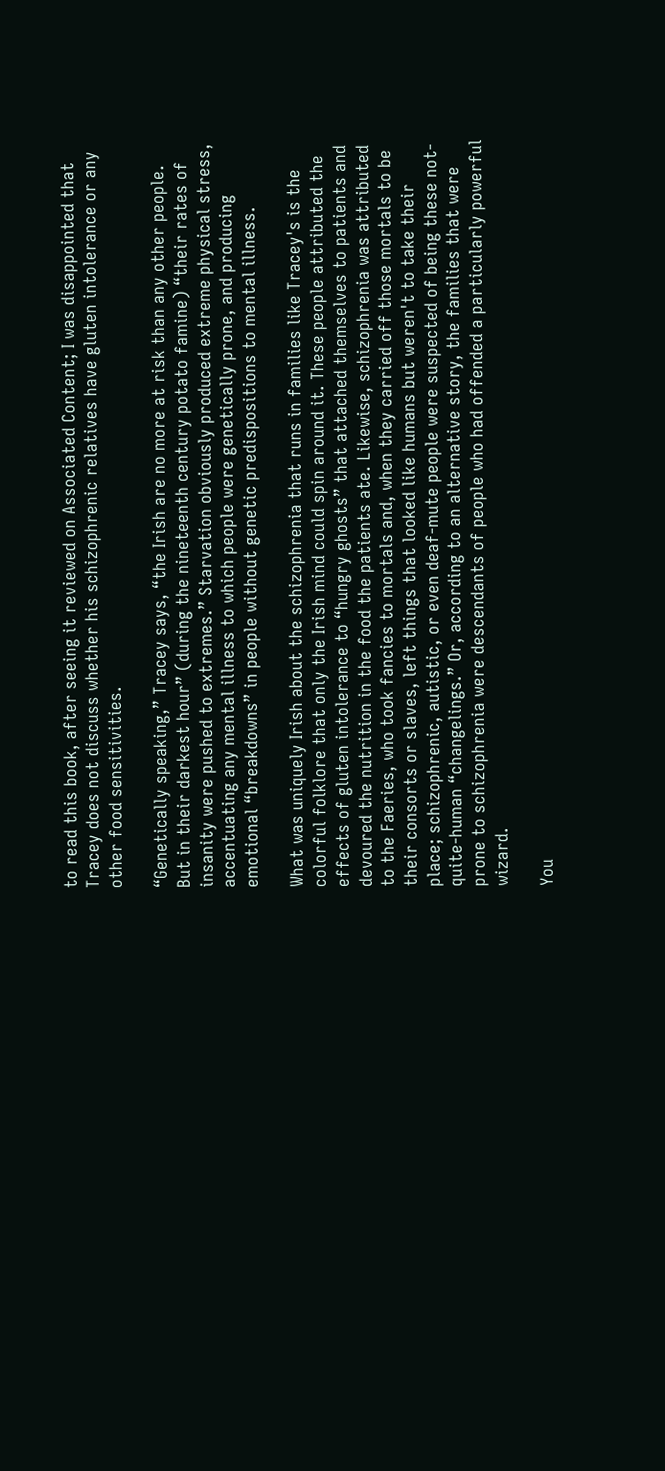to read this book, after seeing it reviewed on Associated Content; I was disappointed that Tracey does not discuss whether his schizophrenic relatives have gluten intolerance or any other food sensitivities.

“Genetically speaking,” Tracey says, “the Irish are no more at risk than any other people. But in their darkest hour” (during the nineteenth century potato famine) “their rates of insanity were pushed to extremes.” Starvation obviously produced extreme physical stress, accentuating any mental illness to which people were genetically prone, and producing emotional “breakdowns” in people without genetic predispositions to mental illness.

What was uniquely Irish about the schizophrenia that runs in families like Tracey's is the colorful folklore that only the Irish mind could spin around it. These people attributed the effects of gluten intolerance to “hungry ghosts” that attached themselves to patients and devoured the nutrition in the food the patients ate. Likewise, schizophrenia was attributed to the Faeries, who took fancies to mortals and, when they carried off those mortals to be their consorts or slaves, left things that looked like humans but weren't to take their place; schizophrenic, autistic, or even deaf-mute people were suspected of being these not-quite-human “changelings.” Or, according to an alternative story, the families that were prone to schizophrenia were descendants of people who had offended a particularly powerful wizard.

You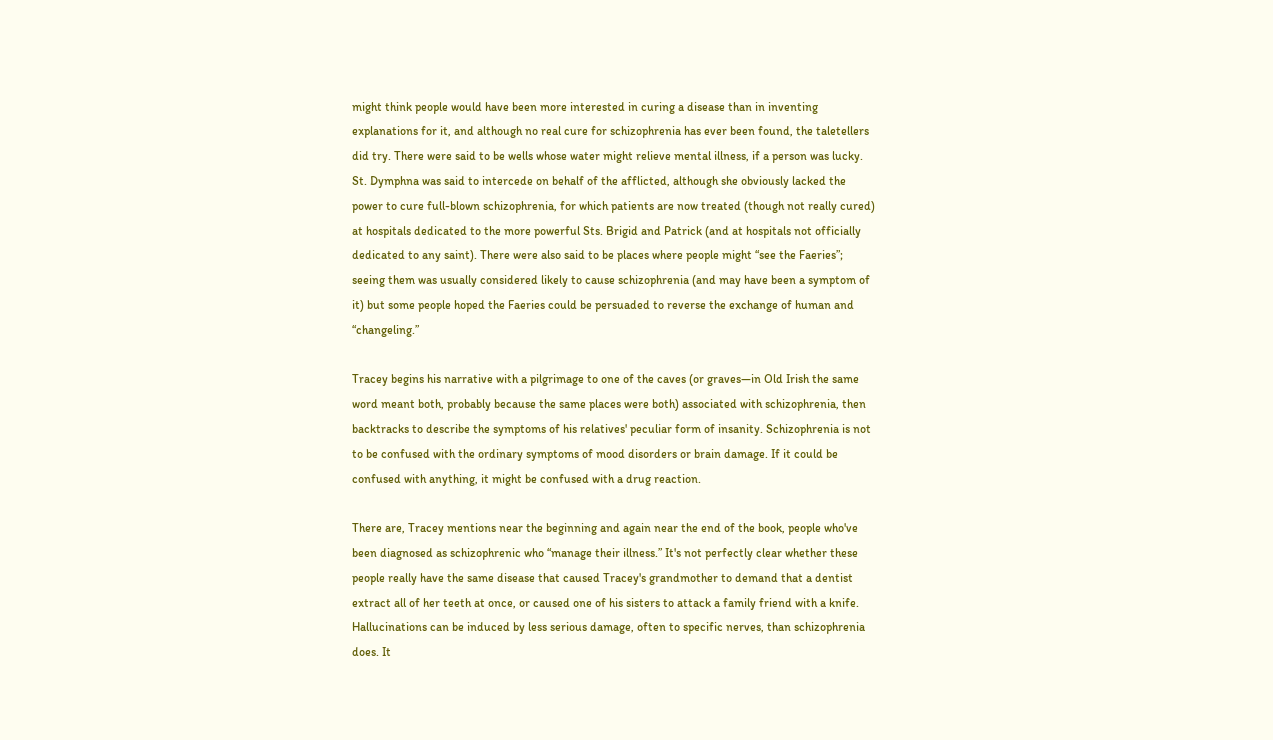might think people would have been more interested in curing a disease than in inventing explanations for it, and although no real cure for schizophrenia has ever been found, the taletellers did try. There were said to be wells whose water might relieve mental illness, if a person was lucky. St. Dymphna was said to intercede on behalf of the afflicted, although she obviously lacked the power to cure full-blown schizophrenia, for which patients are now treated (though not really cured) at hospitals dedicated to the more powerful Sts. Brigid and Patrick (and at hospitals not officially dedicated to any saint). There were also said to be places where people might “see the Faeries”; seeing them was usually considered likely to cause schizophrenia (and may have been a symptom of it) but some people hoped the Faeries could be persuaded to reverse the exchange of human and “changeling.”

Tracey begins his narrative with a pilgrimage to one of the caves (or graves—in Old Irish the same word meant both, probably because the same places were both) associated with schizophrenia, then backtracks to describe the symptoms of his relatives' peculiar form of insanity. Schizophrenia is not to be confused with the ordinary symptoms of mood disorders or brain damage. If it could be confused with anything, it might be confused with a drug reaction.

There are, Tracey mentions near the beginning and again near the end of the book, people who've been diagnosed as schizophrenic who “manage their illness.” It's not perfectly clear whether these people really have the same disease that caused Tracey's grandmother to demand that a dentist extract all of her teeth at once, or caused one of his sisters to attack a family friend with a knife. Hallucinations can be induced by less serious damage, often to specific nerves, than schizophrenia does. It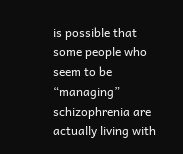is possible that some people who seem to be “managing” schizophrenia are actually living with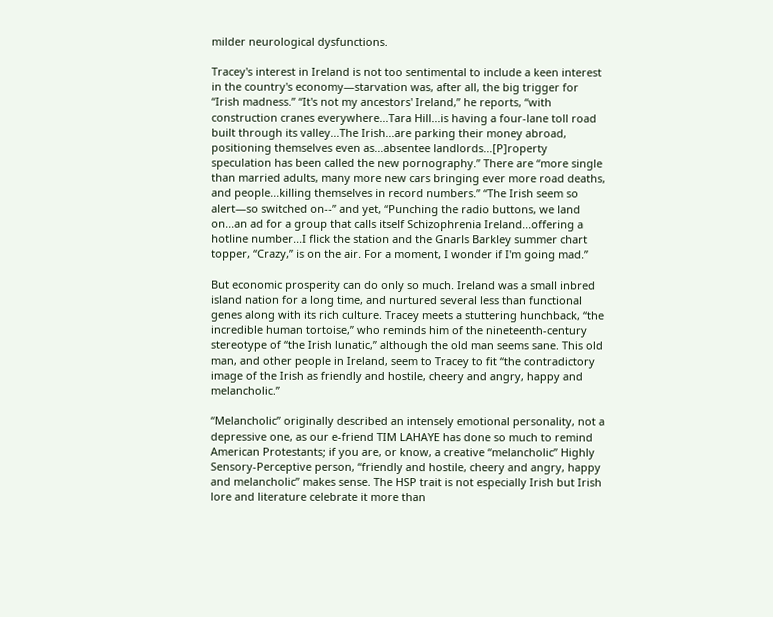milder neurological dysfunctions.

Tracey's interest in Ireland is not too sentimental to include a keen interest in the country's economy—starvation was, after all, the big trigger for “Irish madness.” “It's not my ancestors' Ireland,” he reports, “with construction cranes everywhere...Tara Hill...is having a four-lane toll road built through its valley...The Irish...are parking their money abroad, positioning themselves even as...absentee landlords...[P]roperty speculation has been called the new pornography.” There are “more single than married adults, many more new cars bringing ever more road deaths, and people...killing themselves in record numbers.” “The Irish seem so alert—so switched on--” and yet, “Punching the radio buttons, we land on...an ad for a group that calls itself Schizophrenia Ireland...offering a hotline number...I flick the station and the Gnarls Barkley summer chart topper, “Crazy,” is on the air. For a moment, I wonder if I'm going mad.”

But economic prosperity can do only so much. Ireland was a small inbred island nation for a long time, and nurtured several less than functional genes along with its rich culture. Tracey meets a stuttering hunchback, “the incredible human tortoise,” who reminds him of the nineteenth-century stereotype of “the Irish lunatic,” although the old man seems sane. This old man, and other people in Ireland, seem to Tracey to fit “the contradictory image of the Irish as friendly and hostile, cheery and angry, happy and melancholic.”

“Melancholic” originally described an intensely emotional personality, not a depressive one, as our e-friend TIM LAHAYE has done so much to remind American Protestants; if you are, or know, a creative “melancholic” Highly Sensory-Perceptive person, “friendly and hostile, cheery and angry, happy and melancholic” makes sense. The HSP trait is not especially Irish but Irish lore and literature celebrate it more than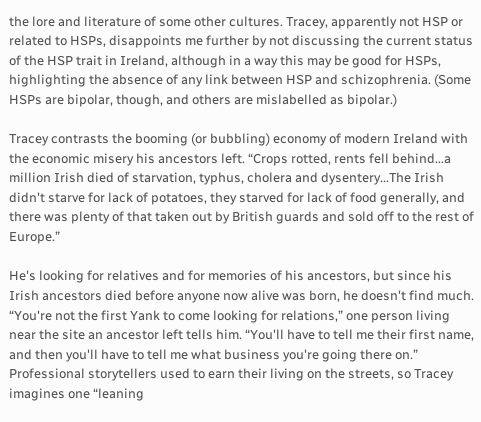the lore and literature of some other cultures. Tracey, apparently not HSP or related to HSPs, disappoints me further by not discussing the current status of the HSP trait in Ireland, although in a way this may be good for HSPs, highlighting the absence of any link between HSP and schizophrenia. (Some HSPs are bipolar, though, and others are mislabelled as bipolar.)

Tracey contrasts the booming (or bubbling) economy of modern Ireland with the economic misery his ancestors left. “Crops rotted, rents fell behind...a million Irish died of starvation, typhus, cholera and dysentery...The Irish didn't starve for lack of potatoes, they starved for lack of food generally, and there was plenty of that taken out by British guards and sold off to the rest of Europe.”

He's looking for relatives and for memories of his ancestors, but since his Irish ancestors died before anyone now alive was born, he doesn't find much. “You're not the first Yank to come looking for relations,” one person living near the site an ancestor left tells him. “You'll have to tell me their first name, and then you'll have to tell me what business you're going there on.” Professional storytellers used to earn their living on the streets, so Tracey imagines one “leaning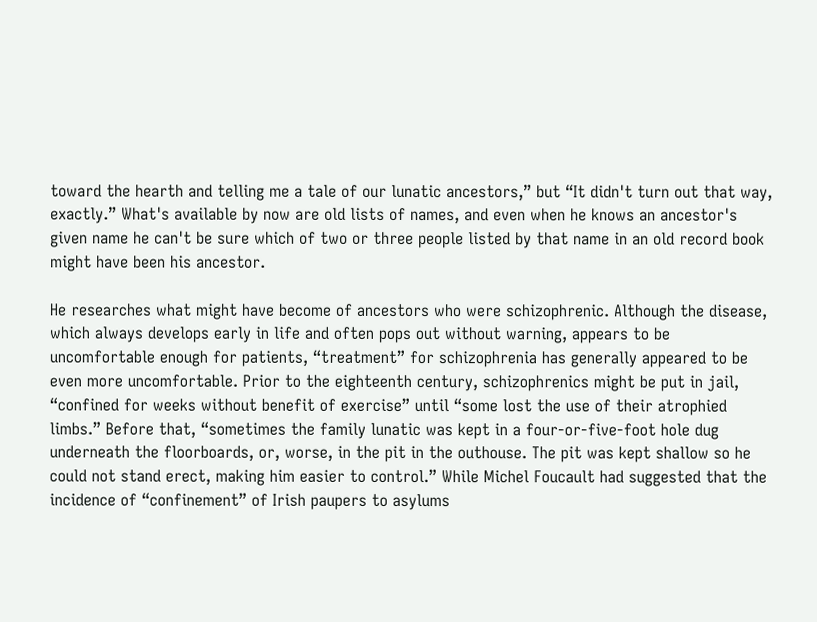toward the hearth and telling me a tale of our lunatic ancestors,” but “It didn't turn out that way, exactly.” What's available by now are old lists of names, and even when he knows an ancestor's given name he can't be sure which of two or three people listed by that name in an old record book might have been his ancestor.

He researches what might have become of ancestors who were schizophrenic. Although the disease, which always develops early in life and often pops out without warning, appears to be uncomfortable enough for patients, “treatment” for schizophrenia has generally appeared to be even more uncomfortable. Prior to the eighteenth century, schizophrenics might be put in jail, “confined for weeks without benefit of exercise” until “some lost the use of their atrophied limbs.” Before that, “sometimes the family lunatic was kept in a four-or-five-foot hole dug underneath the floorboards, or, worse, in the pit in the outhouse. The pit was kept shallow so he could not stand erect, making him easier to control.” While Michel Foucault had suggested that the incidence of “confinement” of Irish paupers to asylums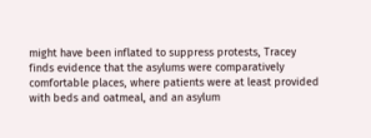might have been inflated to suppress protests, Tracey finds evidence that the asylums were comparatively comfortable places, where patients were at least provided with beds and oatmeal, and an asylum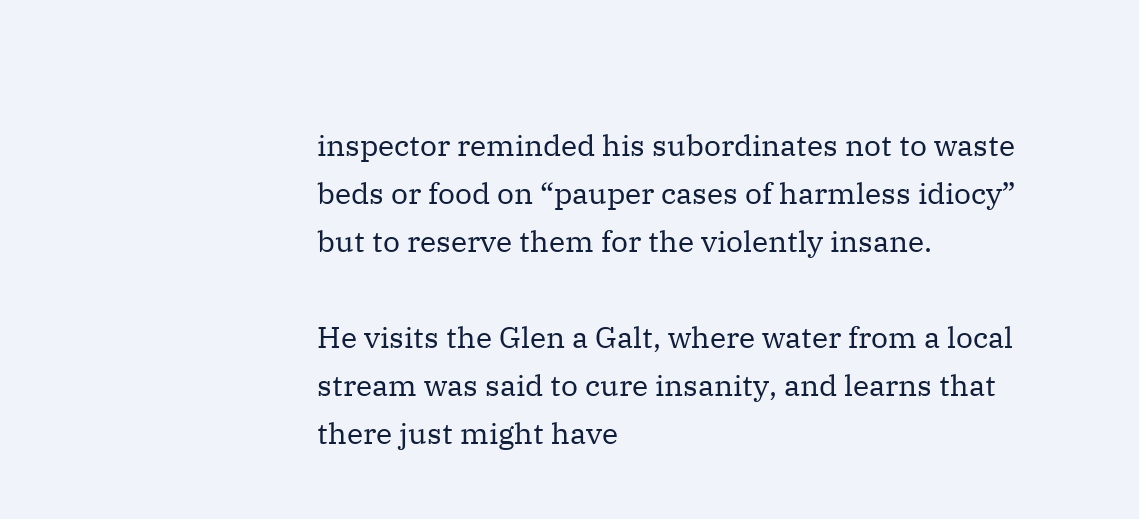inspector reminded his subordinates not to waste beds or food on “pauper cases of harmless idiocy” but to reserve them for the violently insane.

He visits the Glen a Galt, where water from a local stream was said to cure insanity, and learns that there just might have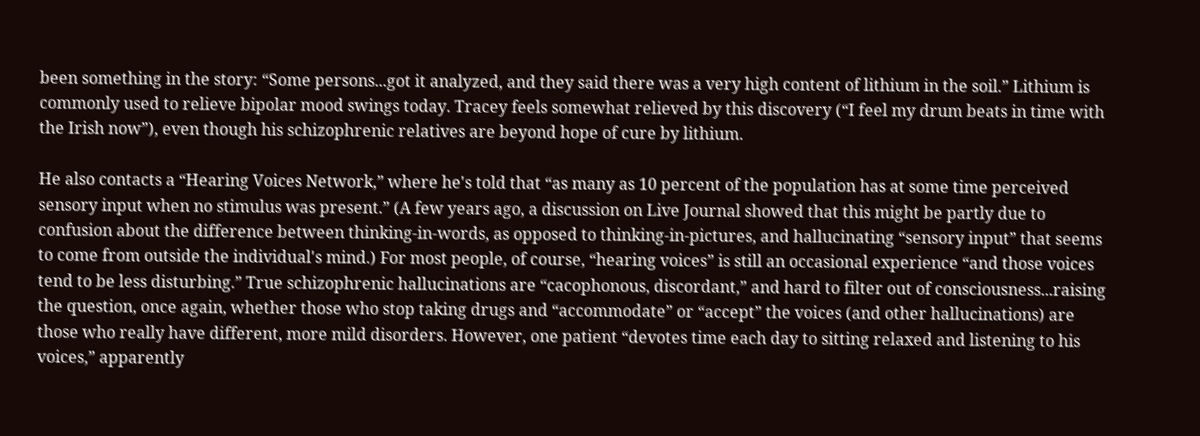been something in the story: “Some persons...got it analyzed, and they said there was a very high content of lithium in the soil.” Lithium is commonly used to relieve bipolar mood swings today. Tracey feels somewhat relieved by this discovery (“I feel my drum beats in time with the Irish now”), even though his schizophrenic relatives are beyond hope of cure by lithium.

He also contacts a “Hearing Voices Network,” where he's told that “as many as 10 percent of the population has at some time perceived sensory input when no stimulus was present.” (A few years ago, a discussion on Live Journal showed that this might be partly due to confusion about the difference between thinking-in-words, as opposed to thinking-in-pictures, and hallucinating “sensory input” that seems to come from outside the individual's mind.) For most people, of course, “hearing voices” is still an occasional experience “and those voices tend to be less disturbing.” True schizophrenic hallucinations are “cacophonous, discordant,” and hard to filter out of consciousness...raising the question, once again, whether those who stop taking drugs and “accommodate” or “accept” the voices (and other hallucinations) are those who really have different, more mild disorders. However, one patient “devotes time each day to sitting relaxed and listening to his voices,” apparently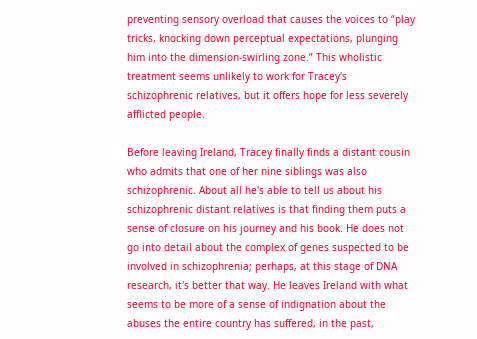preventing sensory overload that causes the voices to “play tricks, knocking down perceptual expectations, plunging him into the dimension-swirling zone.” This wholistic treatment seems unlikely to work for Tracey's schizophrenic relatives, but it offers hope for less severely afflicted people.

Before leaving Ireland, Tracey finally finds a distant cousin who admits that one of her nine siblings was also schizophrenic. About all he's able to tell us about his schizophrenic distant relatives is that finding them puts a sense of closure on his journey and his book. He does not go into detail about the complex of genes suspected to be involved in schizophrenia; perhaps, at this stage of DNA research, it's better that way. He leaves Ireland with what seems to be more of a sense of indignation about the abuses the entire country has suffered, in the past,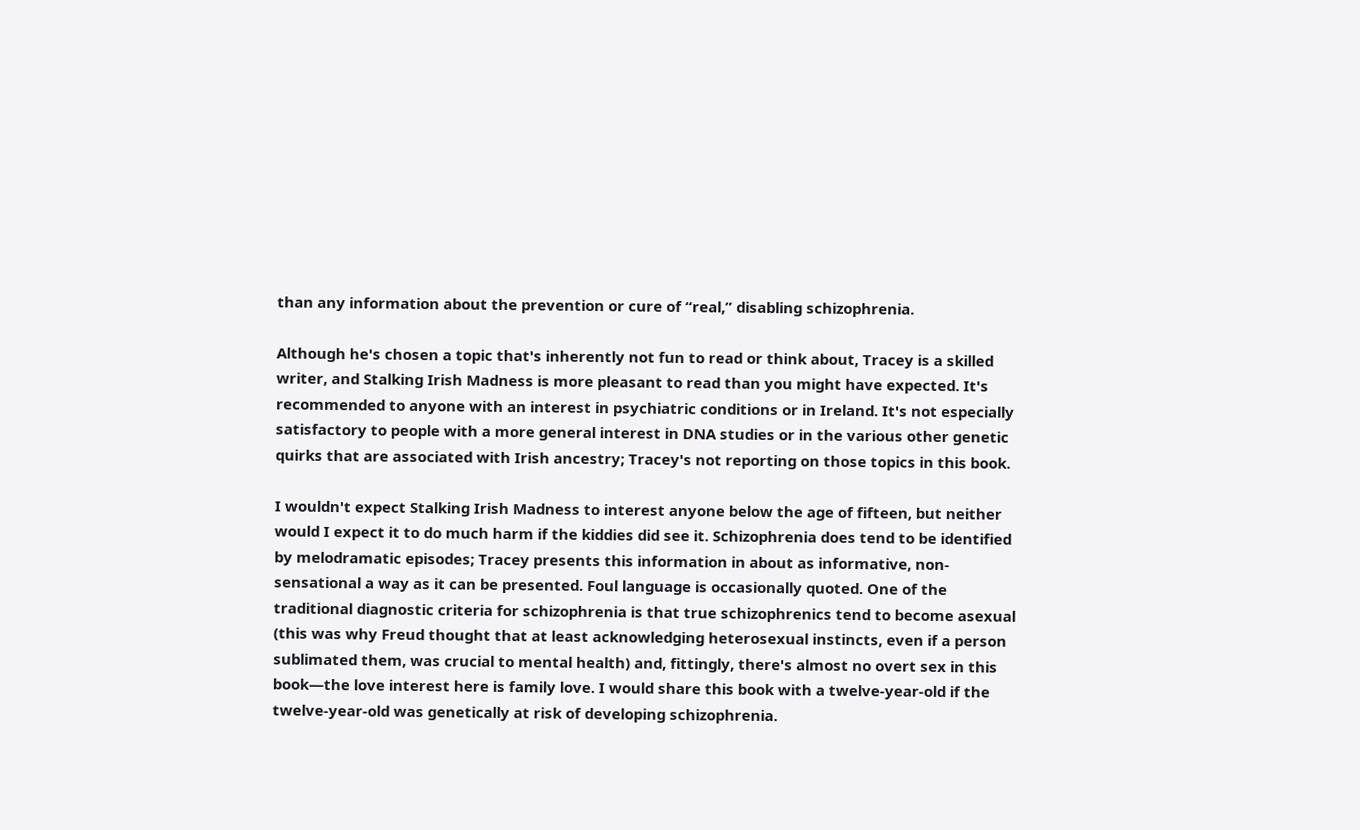than any information about the prevention or cure of “real,” disabling schizophrenia.

Although he's chosen a topic that's inherently not fun to read or think about, Tracey is a skilled writer, and Stalking Irish Madness is more pleasant to read than you might have expected. It's recommended to anyone with an interest in psychiatric conditions or in Ireland. It's not especially satisfactory to people with a more general interest in DNA studies or in the various other genetic quirks that are associated with Irish ancestry; Tracey's not reporting on those topics in this book.

I wouldn't expect Stalking Irish Madness to interest anyone below the age of fifteen, but neither would I expect it to do much harm if the kiddies did see it. Schizophrenia does tend to be identified by melodramatic episodes; Tracey presents this information in about as informative, non-sensational a way as it can be presented. Foul language is occasionally quoted. One of the traditional diagnostic criteria for schizophrenia is that true schizophrenics tend to become asexual (this was why Freud thought that at least acknowledging heterosexual instincts, even if a person sublimated them, was crucial to mental health) and, fittingly, there's almost no overt sex in this book—the love interest here is family love. I would share this book with a twelve-year-old if the twelve-year-old was genetically at risk of developing schizophrenia.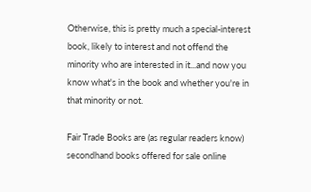Otherwise, this is pretty much a special-interest book, likely to interest and not offend the minority who are interested in it...and now you know what's in the book and whether you're in that minority or not.

Fair Trade Books are (as regular readers know) secondhand books offered for sale online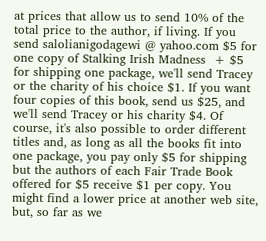at prices that allow us to send 10% of the total price to the author, if living. If you send salolianigodagewi @ yahoo.com $5 for one copy of Stalking Irish Madness  + $5 for shipping one package, we'll send Tracey or the charity of his choice $1. If you want four copies of this book, send us $25, and we'll send Tracey or his charity $4. Of course, it's also possible to order different titles and, as long as all the books fit into one package, you pay only $5 for shipping but the authors of each Fair Trade Book offered for $5 receive $1 per copy. You might find a lower price at another web site, but, so far as we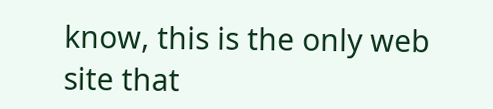know, this is the only web site that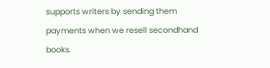supports writers by sending them payments when we resell secondhand books.